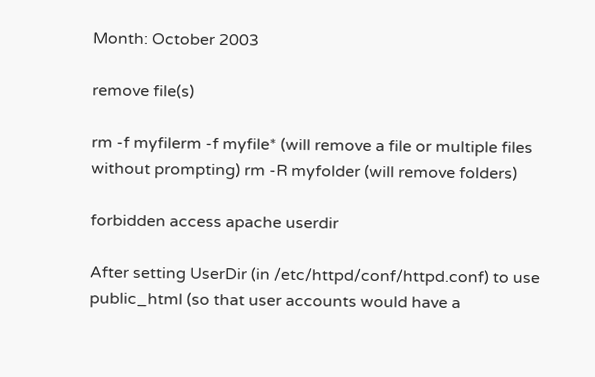Month: October 2003

remove file(s)

rm -f myfilerm -f myfile* (will remove a file or multiple files without prompting) rm -R myfolder (will remove folders)

forbidden access apache userdir

After setting UserDir (in /etc/httpd/conf/httpd.conf) to use public_html (so that user accounts would have a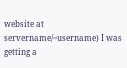website at servername/~username) I was getting a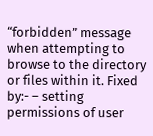“forbidden” message when attempting to browse to the directory or files within it. Fixed by:- – setting permissions of user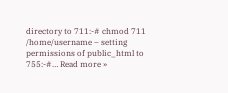directory to 711:-# chmod 711 /home/username – setting permissions of public_html to 755:-#… Read more »